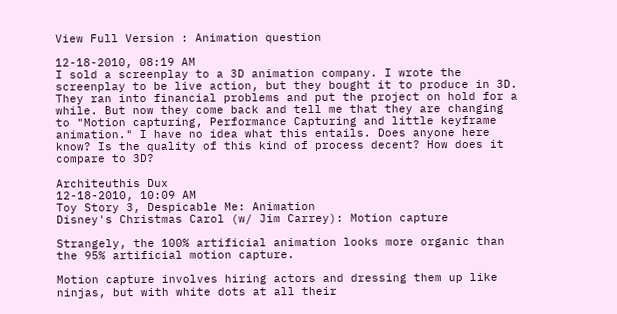View Full Version : Animation question

12-18-2010, 08:19 AM
I sold a screenplay to a 3D animation company. I wrote the screenplay to be live action, but they bought it to produce in 3D. They ran into financial problems and put the project on hold for a while. But now they come back and tell me that they are changing to "Motion capturing, Performance Capturing and little keyframe animation." I have no idea what this entails. Does anyone here know? Is the quality of this kind of process decent? How does it compare to 3D?

Architeuthis Dux
12-18-2010, 10:09 AM
Toy Story 3, Despicable Me: Animation
Disney's Christmas Carol (w/ Jim Carrey): Motion capture

Strangely, the 100% artificial animation looks more organic than the 95% artificial motion capture.

Motion capture involves hiring actors and dressing them up like ninjas, but with white dots at all their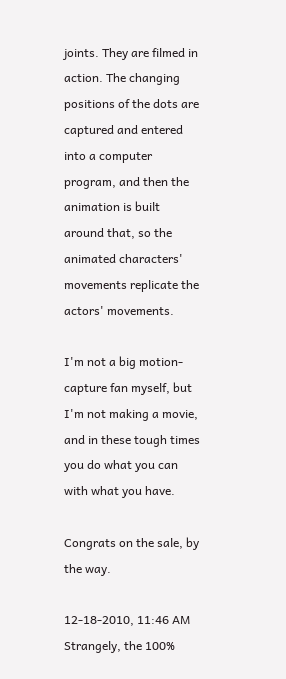joints. They are filmed in action. The changing positions of the dots are captured and entered into a computer program, and then the animation is built around that, so the animated characters' movements replicate the actors' movements.

I'm not a big motion-capture fan myself, but I'm not making a movie, and in these tough times you do what you can with what you have.

Congrats on the sale, by the way.

12-18-2010, 11:46 AM
Strangely, the 100%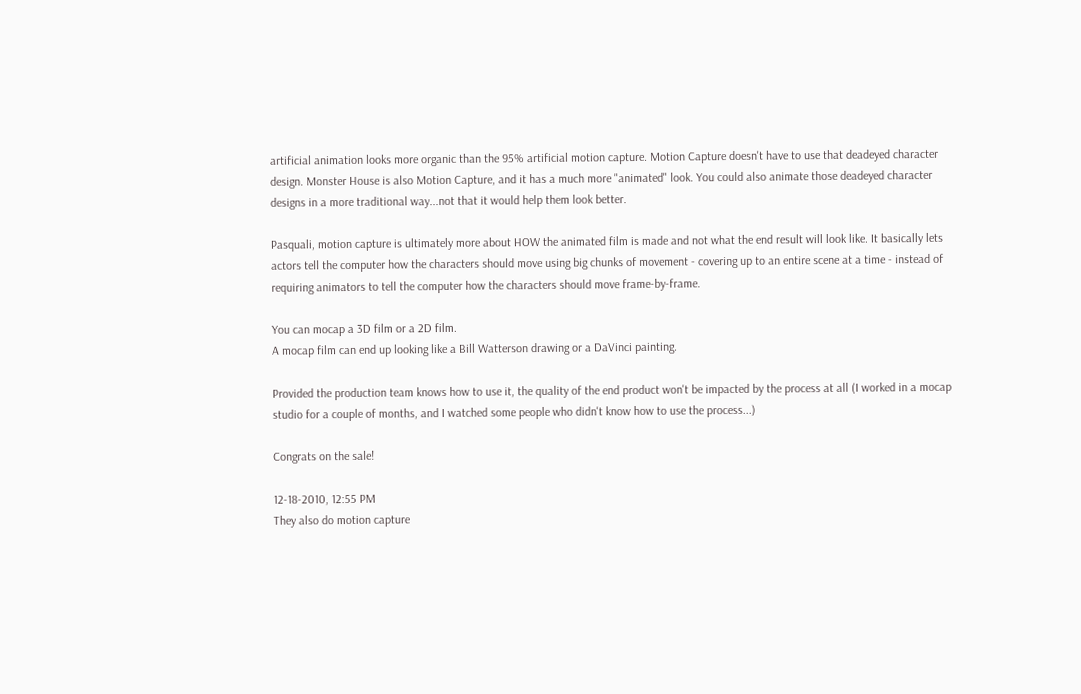artificial animation looks more organic than the 95% artificial motion capture. Motion Capture doesn't have to use that deadeyed character design. Monster House is also Motion Capture, and it has a much more "animated" look. You could also animate those deadeyed character designs in a more traditional way...not that it would help them look better.

Pasquali, motion capture is ultimately more about HOW the animated film is made and not what the end result will look like. It basically lets actors tell the computer how the characters should move using big chunks of movement - covering up to an entire scene at a time - instead of requiring animators to tell the computer how the characters should move frame-by-frame.

You can mocap a 3D film or a 2D film.
A mocap film can end up looking like a Bill Watterson drawing or a DaVinci painting.

Provided the production team knows how to use it, the quality of the end product won't be impacted by the process at all (I worked in a mocap studio for a couple of months, and I watched some people who didn't know how to use the process...)

Congrats on the sale!

12-18-2010, 12:55 PM
They also do motion capture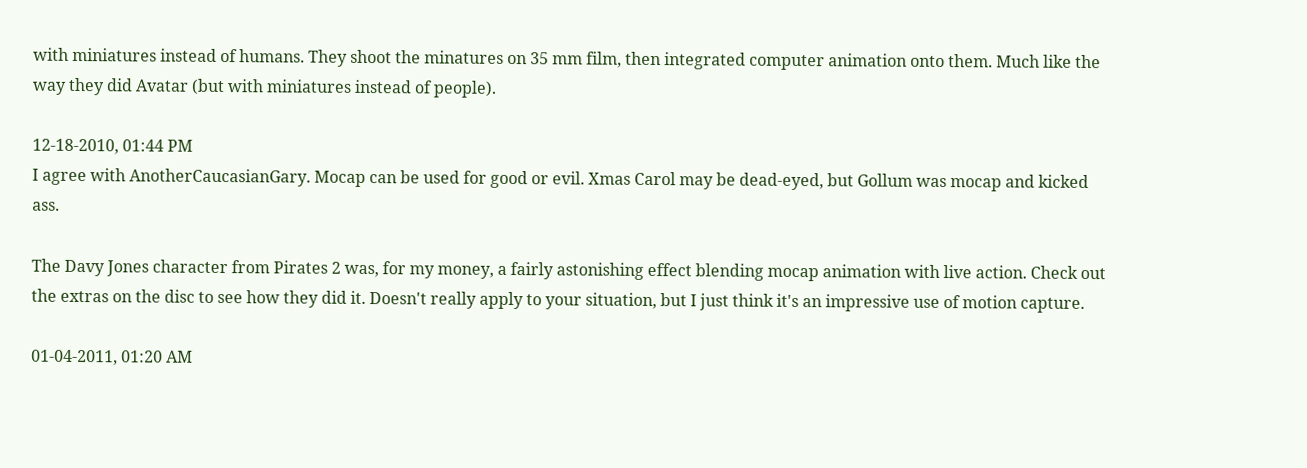with miniatures instead of humans. They shoot the minatures on 35 mm film, then integrated computer animation onto them. Much like the way they did Avatar (but with miniatures instead of people).

12-18-2010, 01:44 PM
I agree with AnotherCaucasianGary. Mocap can be used for good or evil. Xmas Carol may be dead-eyed, but Gollum was mocap and kicked ass.

The Davy Jones character from Pirates 2 was, for my money, a fairly astonishing effect blending mocap animation with live action. Check out the extras on the disc to see how they did it. Doesn't really apply to your situation, but I just think it's an impressive use of motion capture.

01-04-2011, 01:20 AM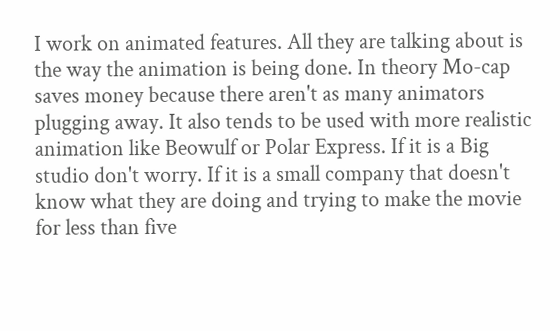I work on animated features. All they are talking about is the way the animation is being done. In theory Mo-cap saves money because there aren't as many animators plugging away. It also tends to be used with more realistic animation like Beowulf or Polar Express. If it is a Big studio don't worry. If it is a small company that doesn't know what they are doing and trying to make the movie for less than five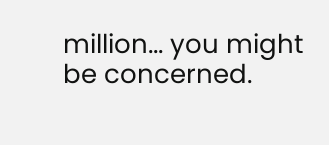million... you might be concerned.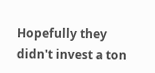Hopefully they didn't invest a ton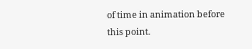of time in animation before this point.